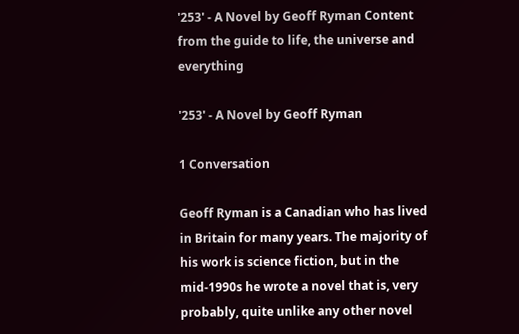'253' - A Novel by Geoff Ryman Content from the guide to life, the universe and everything

'253' - A Novel by Geoff Ryman

1 Conversation

Geoff Ryman is a Canadian who has lived in Britain for many years. The majority of his work is science fiction, but in the mid-1990s he wrote a novel that is, very probably, quite unlike any other novel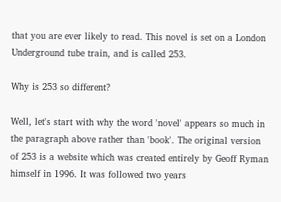that you are ever likely to read. This novel is set on a London Underground tube train, and is called 253.

Why is 253 so different?

Well, let's start with why the word 'novel' appears so much in the paragraph above rather than 'book'. The original version of 253 is a website which was created entirely by Geoff Ryman himself in 1996. It was followed two years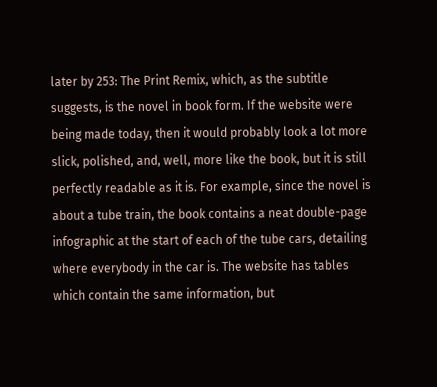later by 253: The Print Remix, which, as the subtitle suggests, is the novel in book form. If the website were being made today, then it would probably look a lot more slick, polished, and, well, more like the book, but it is still perfectly readable as it is. For example, since the novel is about a tube train, the book contains a neat double-page infographic at the start of each of the tube cars, detailing where everybody in the car is. The website has tables which contain the same information, but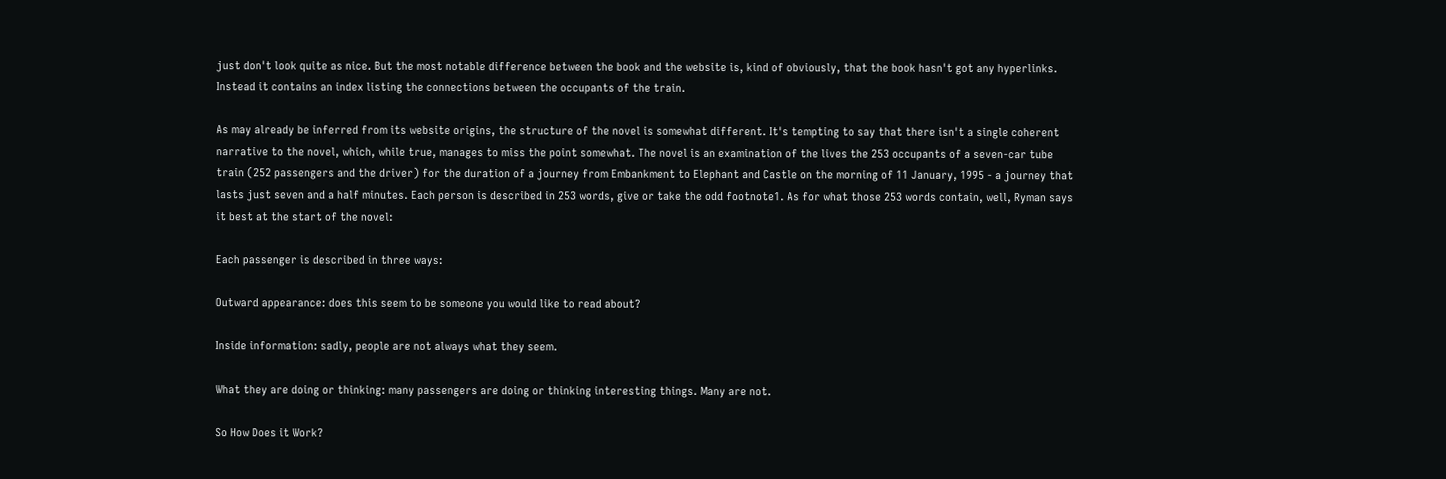just don't look quite as nice. But the most notable difference between the book and the website is, kind of obviously, that the book hasn't got any hyperlinks. Instead it contains an index listing the connections between the occupants of the train.

As may already be inferred from its website origins, the structure of the novel is somewhat different. It's tempting to say that there isn't a single coherent narrative to the novel, which, while true, manages to miss the point somewhat. The novel is an examination of the lives the 253 occupants of a seven-car tube train (252 passengers and the driver) for the duration of a journey from Embankment to Elephant and Castle on the morning of 11 January, 1995 - a journey that lasts just seven and a half minutes. Each person is described in 253 words, give or take the odd footnote1. As for what those 253 words contain, well, Ryman says it best at the start of the novel:

Each passenger is described in three ways:

Outward appearance: does this seem to be someone you would like to read about?

Inside information: sadly, people are not always what they seem.

What they are doing or thinking: many passengers are doing or thinking interesting things. Many are not.

So How Does it Work?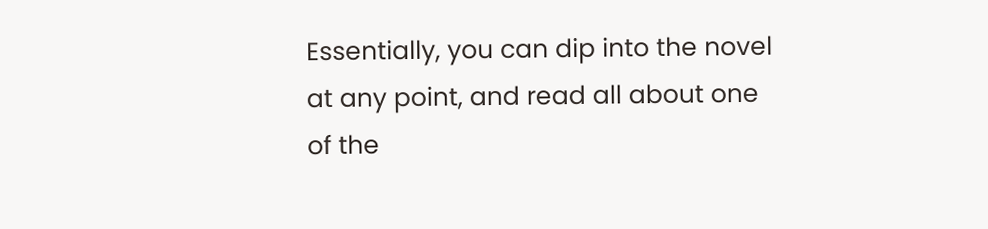Essentially, you can dip into the novel at any point, and read all about one of the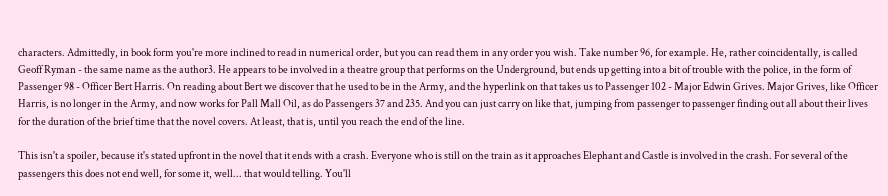characters. Admittedly, in book form you're more inclined to read in numerical order, but you can read them in any order you wish. Take number 96, for example. He, rather coincidentally, is called Geoff Ryman - the same name as the author3. He appears to be involved in a theatre group that performs on the Underground, but ends up getting into a bit of trouble with the police, in the form of Passenger 98 - Officer Bert Harris. On reading about Bert we discover that he used to be in the Army, and the hyperlink on that takes us to Passenger 102 - Major Edwin Grives. Major Grives, like Officer Harris, is no longer in the Army, and now works for Pall Mall Oil, as do Passengers 37 and 235. And you can just carry on like that, jumping from passenger to passenger finding out all about their lives for the duration of the brief time that the novel covers. At least, that is, until you reach the end of the line.

This isn't a spoiler, because it's stated upfront in the novel that it ends with a crash. Everyone who is still on the train as it approaches Elephant and Castle is involved in the crash. For several of the passengers this does not end well, for some it, well... that would telling. You'll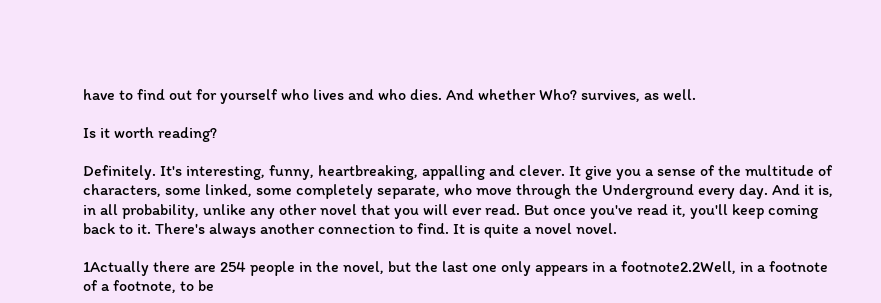have to find out for yourself who lives and who dies. And whether Who? survives, as well.

Is it worth reading?

Definitely. It's interesting, funny, heartbreaking, appalling and clever. It give you a sense of the multitude of characters, some linked, some completely separate, who move through the Underground every day. And it is, in all probability, unlike any other novel that you will ever read. But once you've read it, you'll keep coming back to it. There's always another connection to find. It is quite a novel novel.

1Actually there are 254 people in the novel, but the last one only appears in a footnote2.2Well, in a footnote of a footnote, to be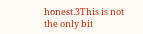honest.3This is not the only bit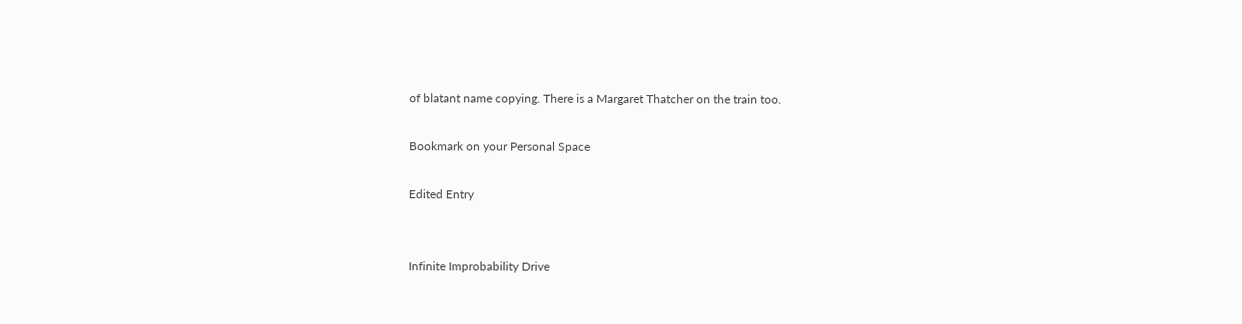of blatant name copying. There is a Margaret Thatcher on the train too.

Bookmark on your Personal Space

Edited Entry


Infinite Improbability Drive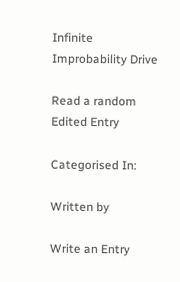Infinite Improbability Drive

Read a random Edited Entry

Categorised In:

Written by

Write an Entry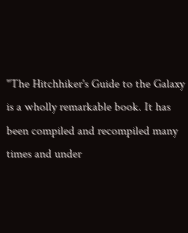"The Hitchhiker's Guide to the Galaxy is a wholly remarkable book. It has been compiled and recompiled many times and under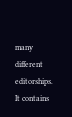many different editorships. It contains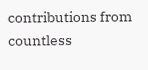contributions from countless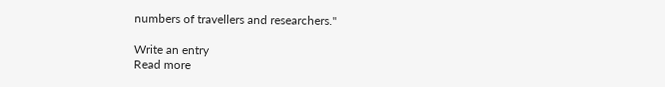numbers of travellers and researchers."

Write an entry
Read more